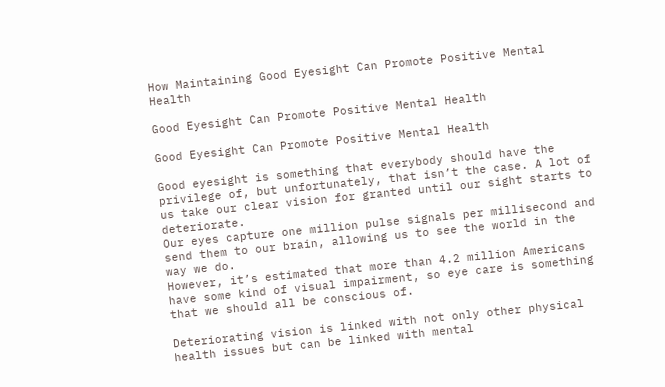How Maintaining Good Eyesight Can Promote Positive Mental Health

Good Eyesight Can Promote Positive Mental Health

Good Eyesight Can Promote Positive Mental Health

Good eyesight is something that everybody should have the privilege of, but unfortunately, that isn’t the case. A lot of us take our clear vision for granted until our sight starts to deteriorate.
Our eyes capture one million pulse signals per millisecond and send them to our brain, allowing us to see the world in the way we do.
However, it’s estimated that more than 4.2 million Americans have some kind of visual impairment, so eye care is something that we should all be conscious of.

Deteriorating vision is linked with not only other physical health issues but can be linked with mental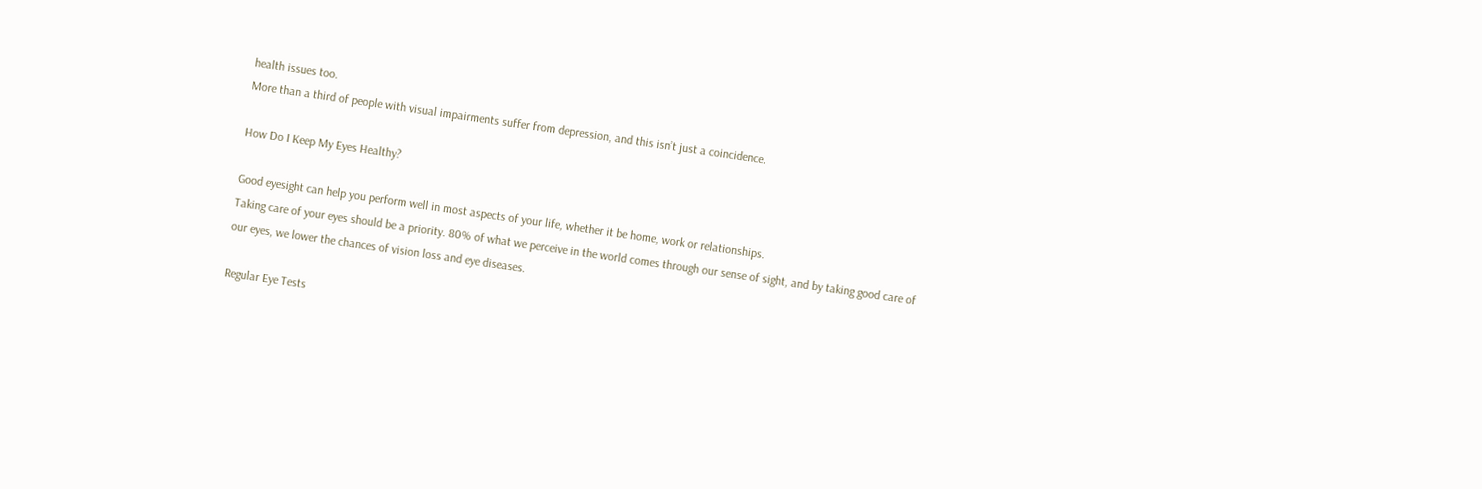health issues too.
More than a third of people with visual impairments suffer from depression, and this isn’t just a coincidence.

How Do I Keep My Eyes Healthy?

Good eyesight can help you perform well in most aspects of your life, whether it be home, work or relationships.
Taking care of your eyes should be a priority. 80% of what we perceive in the world comes through our sense of sight, and by taking good care of our eyes, we lower the chances of vision loss and eye diseases.

Regular Eye Tests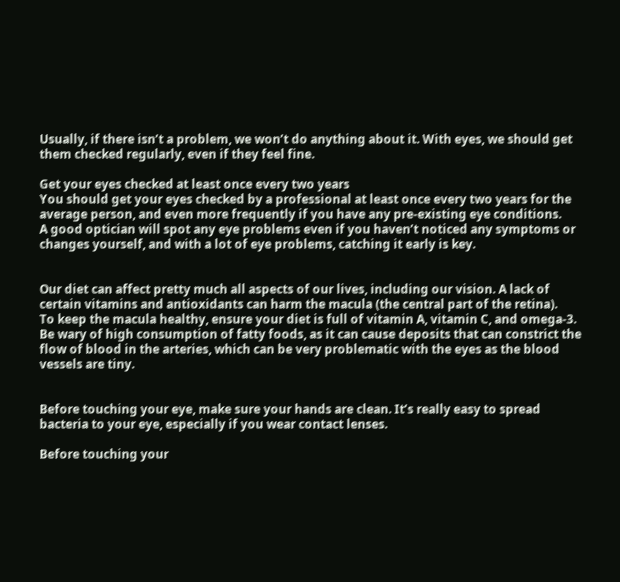Usually, if there isn’t a problem, we won’t do anything about it. With eyes, we should get them checked regularly, even if they feel fine.

Get your eyes checked at least once every two years
You should get your eyes checked by a professional at least once every two years for the average person, and even more frequently if you have any pre-existing eye conditions.
A good optician will spot any eye problems even if you haven’t noticed any symptoms or changes yourself, and with a lot of eye problems, catching it early is key.


Our diet can affect pretty much all aspects of our lives, including our vision. A lack of certain vitamins and antioxidants can harm the macula (the central part of the retina).
To keep the macula healthy, ensure your diet is full of vitamin A, vitamin C, and omega-3.
Be wary of high consumption of fatty foods, as it can cause deposits that can constrict the flow of blood in the arteries, which can be very problematic with the eyes as the blood vessels are tiny.


Before touching your eye, make sure your hands are clean. It’s really easy to spread bacteria to your eye, especially if you wear contact lenses.

Before touching your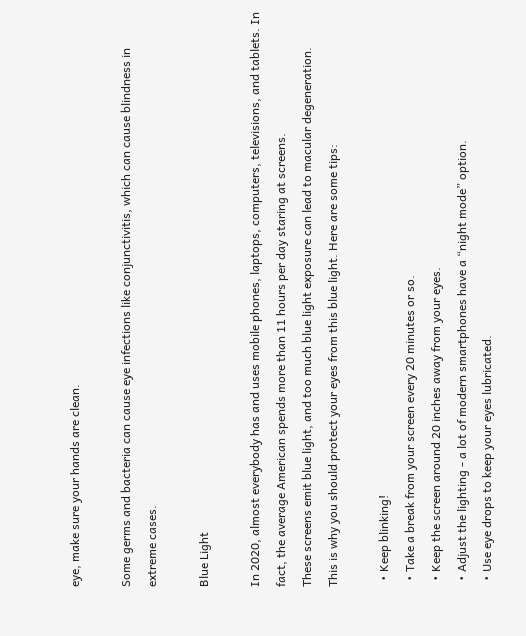eye, make sure your hands are clean.

Some germs and bacteria can cause eye infections like conjunctivitis, which can cause blindness in extreme cases.

Blue Light

In 2020, almost everybody has and uses mobile phones, laptops, computers, televisions, and tablets. In fact, the average American spends more than 11 hours per day staring at screens.
These screens emit blue light, and too much blue light exposure can lead to macular degeneration.
This is why you should protect your eyes from this blue light. Here are some tips:

  • Keep blinking!
  • Take a break from your screen every 20 minutes or so.
  • Keep the screen around 20 inches away from your eyes.
  • Adjust the lighting - a lot of modern smartphones have a “night mode” option.
  • Use eye drops to keep your eyes lubricated.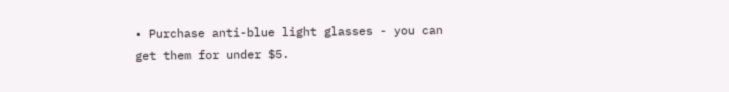• Purchase anti-blue light glasses - you can get them for under $5.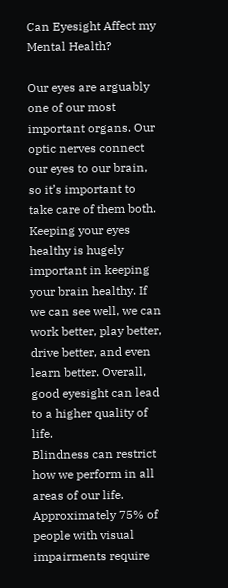Can Eyesight Affect my Mental Health?

Our eyes are arguably one of our most important organs. Our optic nerves connect our eyes to our brain, so it’s important to take care of them both.
Keeping your eyes healthy is hugely important in keeping your brain healthy. If we can see well, we can work better, play better, drive better, and even learn better. Overall, good eyesight can lead to a higher quality of life.
Blindness can restrict how we perform in all areas of our life. Approximately 75% of people with visual impairments require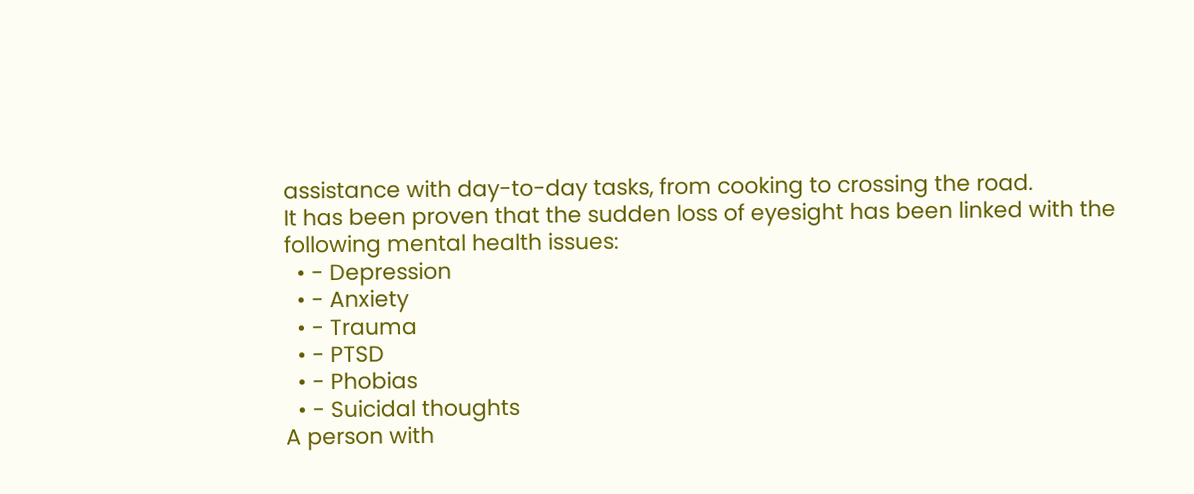assistance with day-to-day tasks, from cooking to crossing the road.
It has been proven that the sudden loss of eyesight has been linked with the following mental health issues:
  • - Depression
  • - Anxiety
  • - Trauma
  • - PTSD
  • - Phobias
  • - Suicidal thoughts
A person with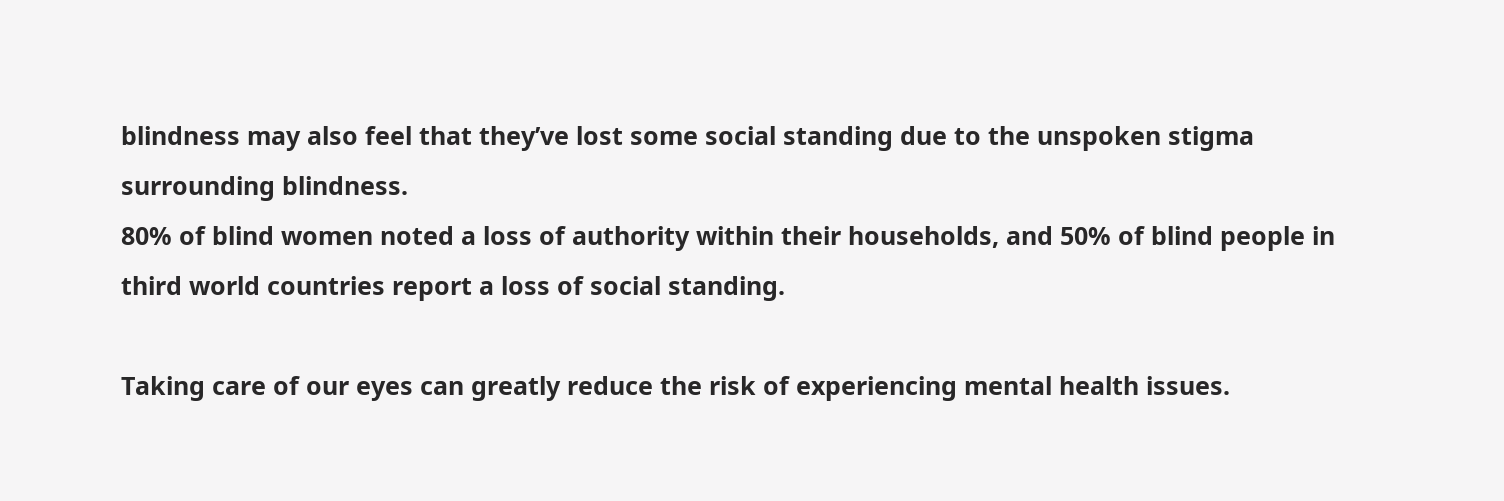blindness may also feel that they’ve lost some social standing due to the unspoken stigma surrounding blindness.
80% of blind women noted a loss of authority within their households, and 50% of blind people in third world countries report a loss of social standing.

Taking care of our eyes can greatly reduce the risk of experiencing mental health issues.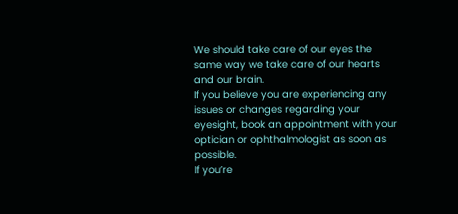We should take care of our eyes the same way we take care of our hearts and our brain.
If you believe you are experiencing any issues or changes regarding your eyesight, book an appointment with your optician or ophthalmologist as soon as possible.
If you’re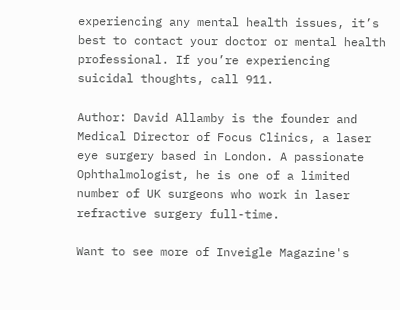experiencing any mental health issues, it’s best to contact your doctor or mental health professional. If you’re experiencing suicidal thoughts, call 911.

Author: David Allamby is the founder and Medical Director of Focus Clinics, a laser eye surgery based in London. A passionate Ophthalmologist, he is one of a limited number of UK surgeons who work in laser refractive surgery full-time.

Want to see more of Inveigle Magazine's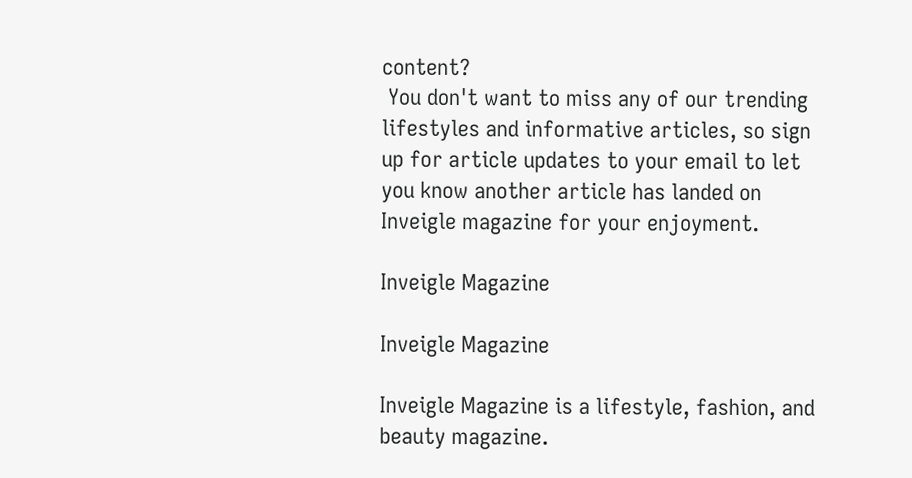content?
 You don't want to miss any of our trending lifestyles and informative articles, so sign up for article updates to your email to let you know another article has landed on Inveigle magazine for your enjoyment.

Inveigle Magazine

Inveigle Magazine

Inveigle Magazine is a lifestyle, fashion, and beauty magazine.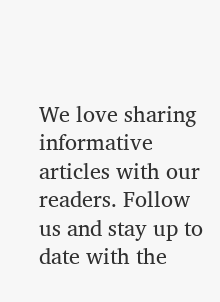We love sharing informative articles with our readers. Follow us and stay up to date with the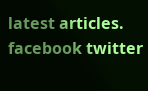latest articles. facebook twitter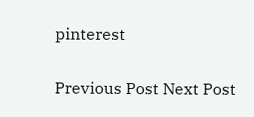pinterest

Previous Post Next Post